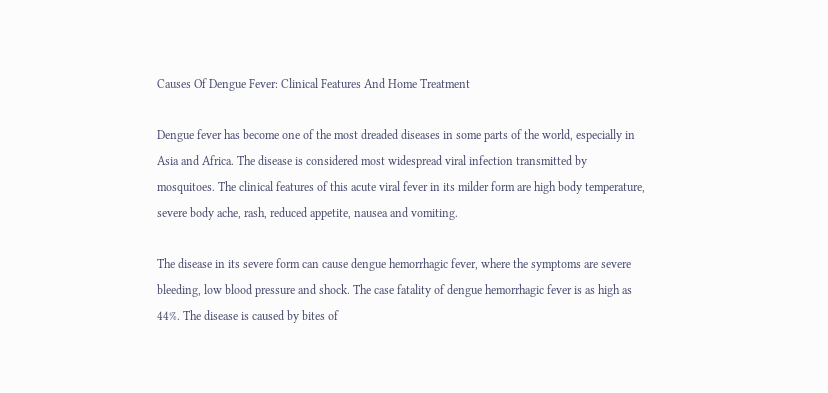Causes Of Dengue Fever: Clinical Features And Home Treatment

Dengue fever has become one of the most dreaded diseases in some parts of the world, especially in Asia and Africa. The disease is considered most widespread viral infection transmitted by mosquitoes. The clinical features of this acute viral fever in its milder form are high body temperature, severe body ache, rash, reduced appetite, nausea and vomiting.

The disease in its severe form can cause dengue hemorrhagic fever, where the symptoms are severe bleeding, low blood pressure and shock. The case fatality of dengue hemorrhagic fever is as high as 44%. The disease is caused by bites of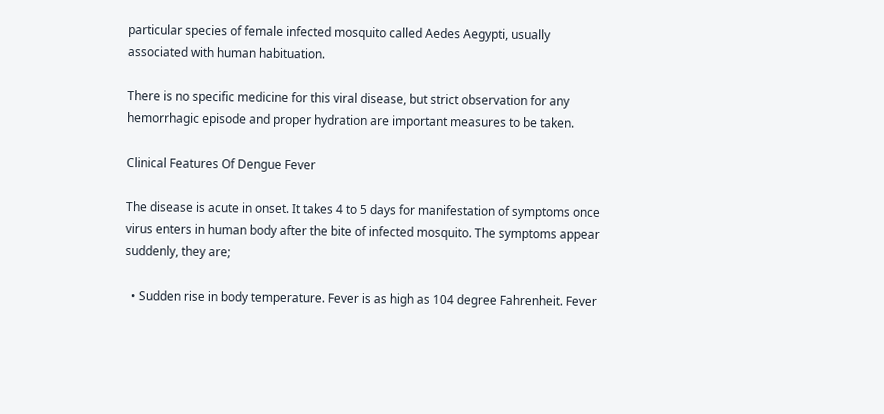particular species of female infected mosquito called Aedes Aegypti, usually associated with human habituation.

There is no specific medicine for this viral disease, but strict observation for any hemorrhagic episode and proper hydration are important measures to be taken.

Clinical Features Of Dengue Fever

The disease is acute in onset. It takes 4 to 5 days for manifestation of symptoms once virus enters in human body after the bite of infected mosquito. The symptoms appear suddenly, they are;

  • Sudden rise in body temperature. Fever is as high as 104 degree Fahrenheit. Fever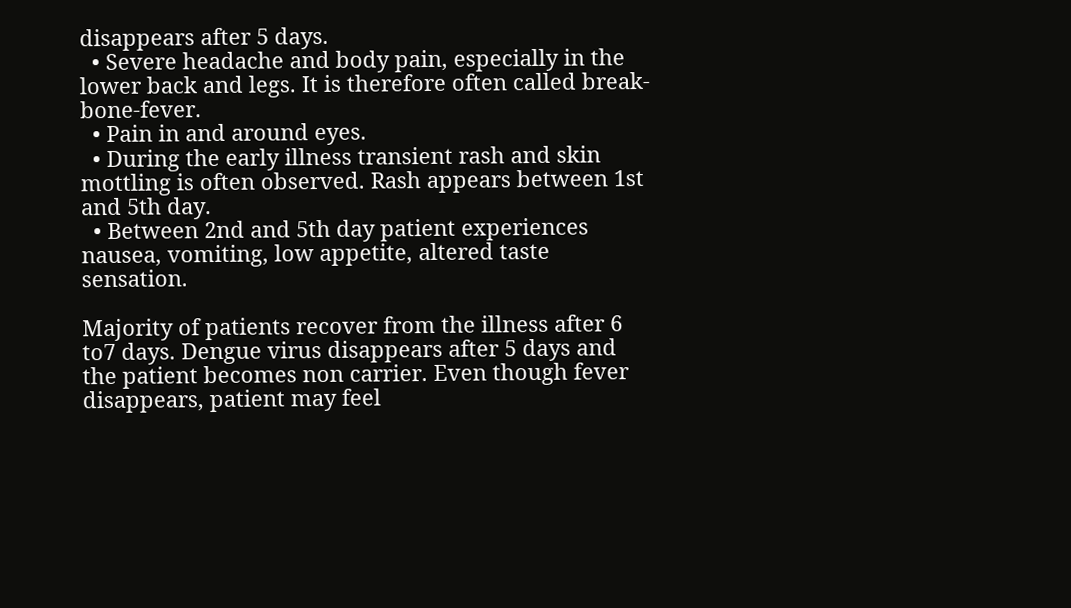disappears after 5 days.
  • Severe headache and body pain, especially in the lower back and legs. It is therefore often called break-bone-fever.
  • Pain in and around eyes.
  • During the early illness transient rash and skin mottling is often observed. Rash appears between 1st and 5th day.
  • Between 2nd and 5th day patient experiences nausea, vomiting, low appetite, altered taste sensation.

Majority of patients recover from the illness after 6 to7 days. Dengue virus disappears after 5 days and the patient becomes non carrier. Even though fever disappears, patient may feel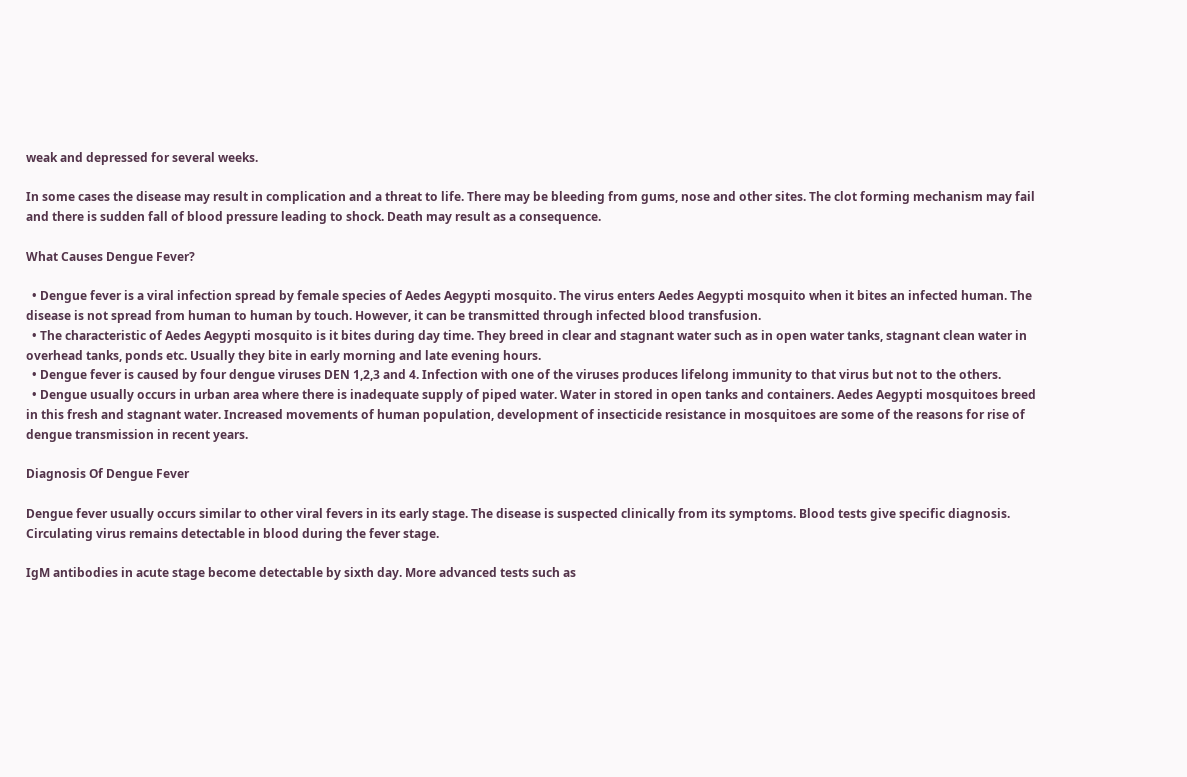weak and depressed for several weeks.

In some cases the disease may result in complication and a threat to life. There may be bleeding from gums, nose and other sites. The clot forming mechanism may fail and there is sudden fall of blood pressure leading to shock. Death may result as a consequence.

What Causes Dengue Fever?

  • Dengue fever is a viral infection spread by female species of Aedes Aegypti mosquito. The virus enters Aedes Aegypti mosquito when it bites an infected human. The disease is not spread from human to human by touch. However, it can be transmitted through infected blood transfusion.
  • The characteristic of Aedes Aegypti mosquito is it bites during day time. They breed in clear and stagnant water such as in open water tanks, stagnant clean water in overhead tanks, ponds etc. Usually they bite in early morning and late evening hours.
  • Dengue fever is caused by four dengue viruses DEN 1,2,3 and 4. Infection with one of the viruses produces lifelong immunity to that virus but not to the others.
  • Dengue usually occurs in urban area where there is inadequate supply of piped water. Water in stored in open tanks and containers. Aedes Aegypti mosquitoes breed in this fresh and stagnant water. Increased movements of human population, development of insecticide resistance in mosquitoes are some of the reasons for rise of dengue transmission in recent years.

Diagnosis Of Dengue Fever

Dengue fever usually occurs similar to other viral fevers in its early stage. The disease is suspected clinically from its symptoms. Blood tests give specific diagnosis. Circulating virus remains detectable in blood during the fever stage.

IgM antibodies in acute stage become detectable by sixth day. More advanced tests such as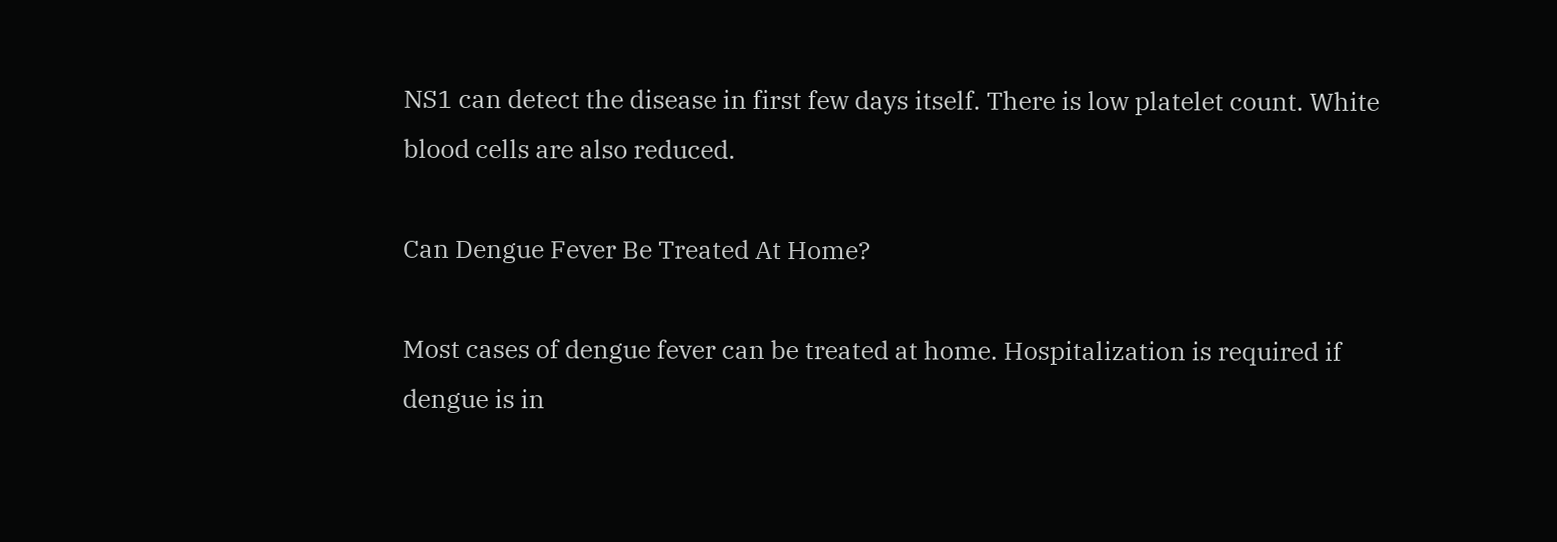NS1 can detect the disease in first few days itself. There is low platelet count. White blood cells are also reduced.

Can Dengue Fever Be Treated At Home?

Most cases of dengue fever can be treated at home. Hospitalization is required if dengue is in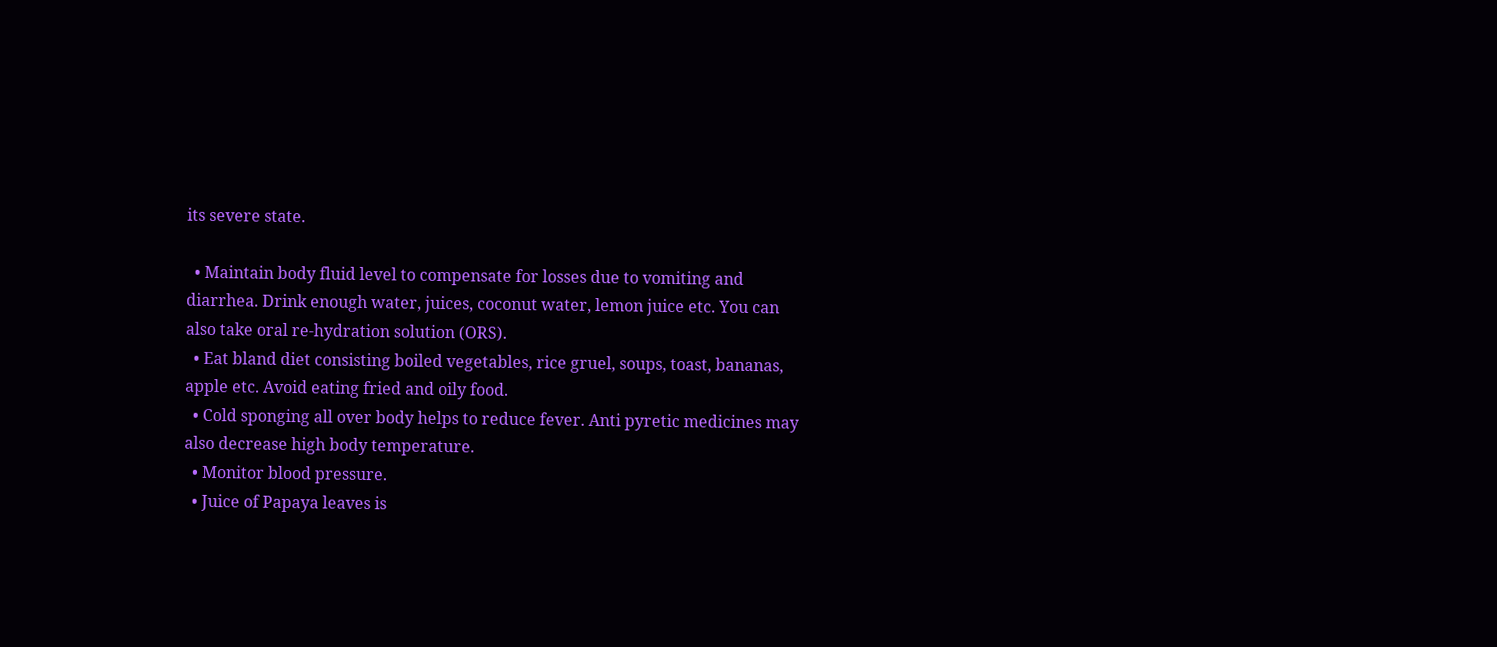its severe state.

  • Maintain body fluid level to compensate for losses due to vomiting and diarrhea. Drink enough water, juices, coconut water, lemon juice etc. You can also take oral re-hydration solution (ORS).
  • Eat bland diet consisting boiled vegetables, rice gruel, soups, toast, bananas, apple etc. Avoid eating fried and oily food.
  • Cold sponging all over body helps to reduce fever. Anti pyretic medicines may also decrease high body temperature.
  • Monitor blood pressure.
  • Juice of Papaya leaves is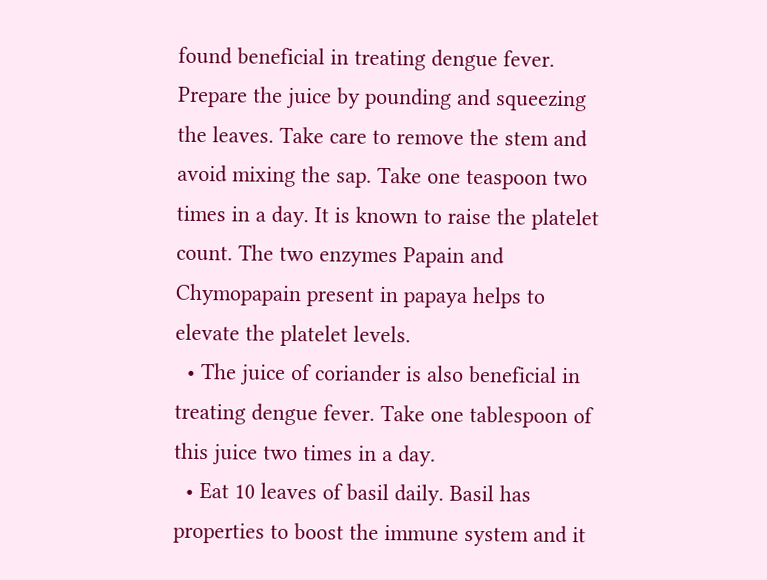found beneficial in treating dengue fever. Prepare the juice by pounding and squeezing the leaves. Take care to remove the stem and avoid mixing the sap. Take one teaspoon two times in a day. It is known to raise the platelet count. The two enzymes Papain and Chymopapain present in papaya helps to elevate the platelet levels.
  • The juice of coriander is also beneficial in treating dengue fever. Take one tablespoon of this juice two times in a day.
  • Eat 10 leaves of basil daily. Basil has properties to boost the immune system and it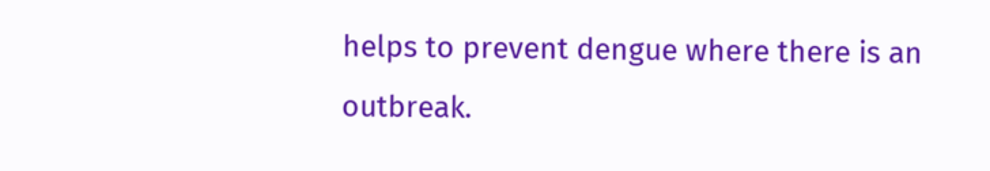helps to prevent dengue where there is an outbreak.